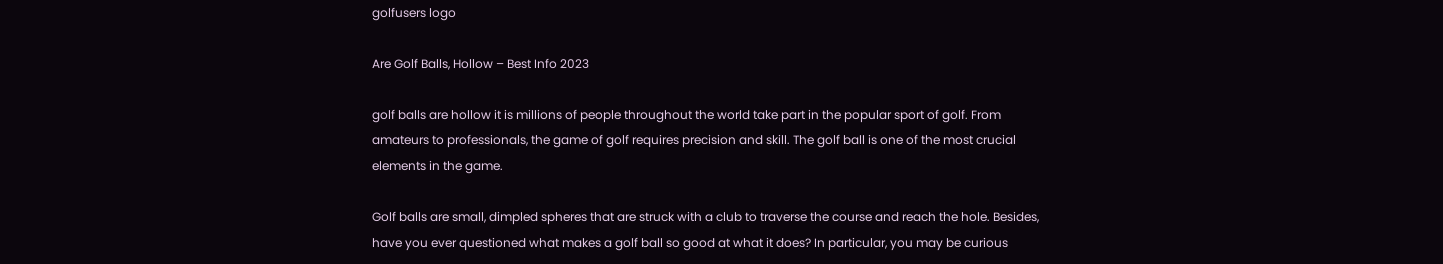golfusers logo

Are Golf Balls, Hollow – Best Info 2023

golf balls are hollow it is millions of people throughout the world take part in the popular sport of golf. From amateurs to professionals, the game of golf requires precision and skill. The golf ball is one of the most crucial elements in the game.

Golf balls are small, dimpled spheres that are struck with a club to traverse the course and reach the hole. Besides, have you ever questioned what makes a golf ball so good at what it does? In particular, you may be curious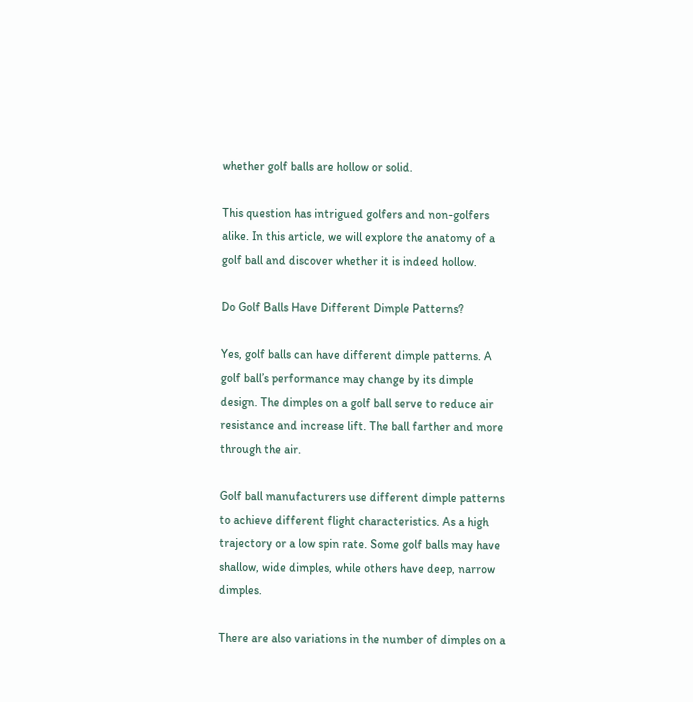whether golf balls are hollow or solid.

This question has intrigued golfers and non-golfers alike. In this article, we will explore the anatomy of a golf ball and discover whether it is indeed hollow.

Do Golf Balls Have Different Dimple Patterns?

Yes, golf balls can have different dimple patterns. A golf ball’s performance may change by its dimple design. The dimples on a golf ball serve to reduce air resistance and increase lift. The ball farther and more through the air.

Golf ball manufacturers use different dimple patterns to achieve different flight characteristics. As a high trajectory or a low spin rate. Some golf balls may have shallow, wide dimples, while others have deep, narrow dimples.

There are also variations in the number of dimples on a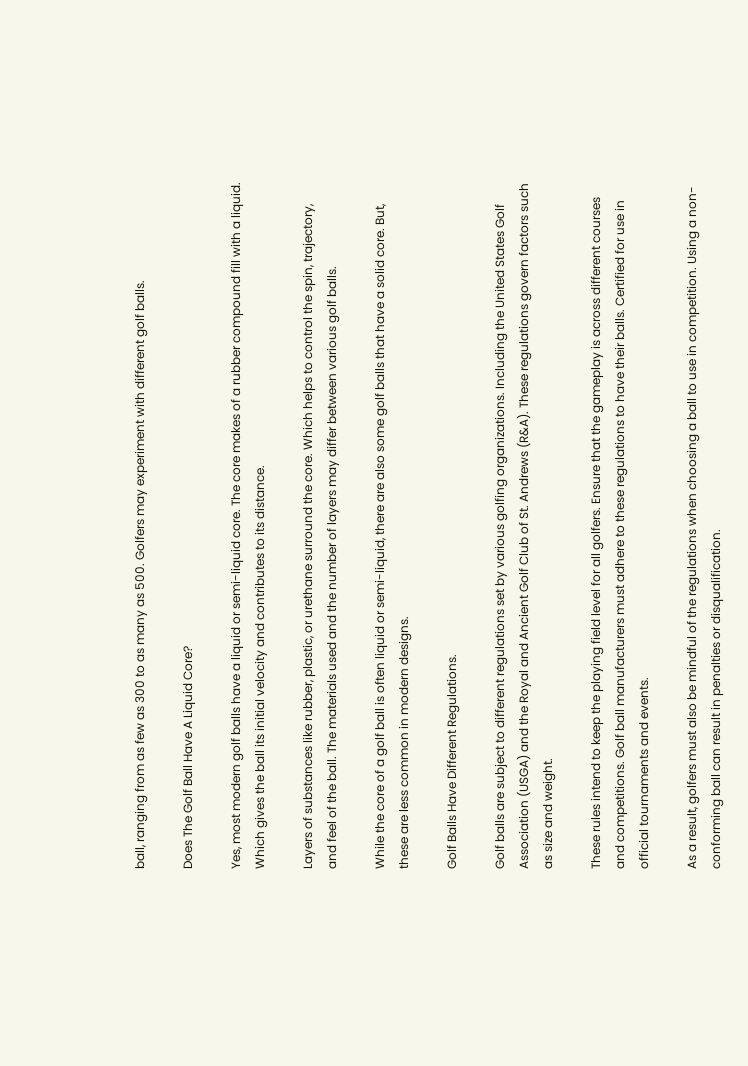ball, ranging from as few as 300 to as many as 500. Golfers may experiment with different golf balls.

Does The Golf Ball Have A Liquid Core?

Yes, most modern golf balls have a liquid or semi-liquid core. The core makes of a rubber compound fill with a liquid. Which gives the ball its initial velocity and contributes to its distance.

Layers of substances like rubber, plastic, or urethane surround the core. Which helps to control the spin, trajectory, and feel of the ball. The materials used and the number of layers may differ between various golf balls.

While the core of a golf ball is often liquid or semi-liquid, there are also some golf balls that have a solid core. But, these are less common in modern designs.

Golf Balls Have Different Regulations.

Golf balls are subject to different regulations set by various golfing organizations. Including the United States Golf Association (USGA) and the Royal and Ancient Golf Club of St. Andrews (R&A). These regulations govern factors such as size and weight.

These rules intend to keep the playing field level for all golfers. Ensure that the gameplay is across different courses and competitions. Golf ball manufacturers must adhere to these regulations to have their balls. Certified for use in official tournaments and events.

As a result, golfers must also be mindful of the regulations when choosing a ball to use in competition. Using a non-conforming ball can result in penalties or disqualification.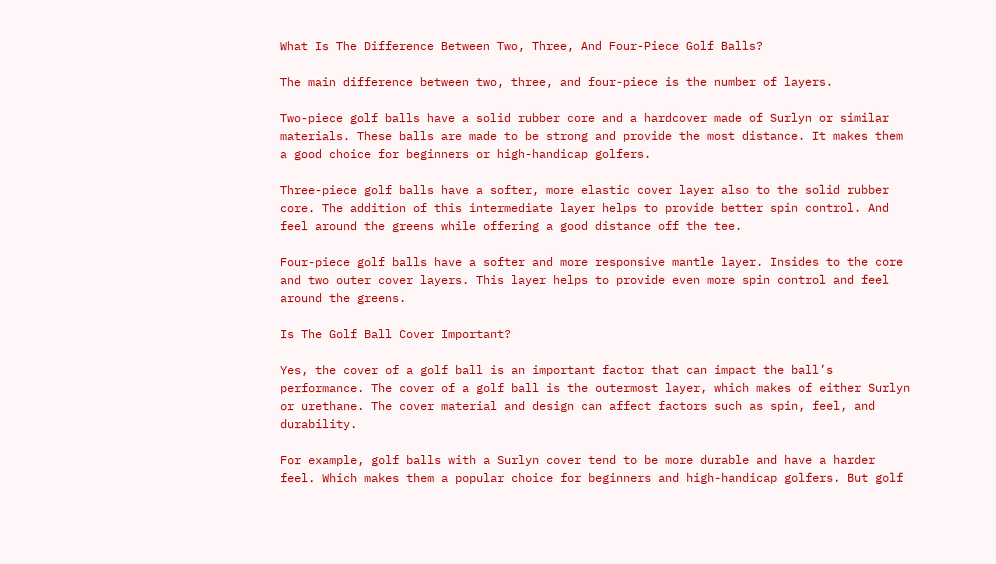What Is The Difference Between Two, Three, And Four-Piece Golf Balls?

The main difference between two, three, and four-piece is the number of layers.

Two-piece golf balls have a solid rubber core and a hardcover made of Surlyn or similar materials. These balls are made to be strong and provide the most distance. It makes them a good choice for beginners or high-handicap golfers.

Three-piece golf balls have a softer, more elastic cover layer also to the solid rubber core. The addition of this intermediate layer helps to provide better spin control. And feel around the greens while offering a good distance off the tee.

Four-piece golf balls have a softer and more responsive mantle layer. Insides to the core and two outer cover layers. This layer helps to provide even more spin control and feel around the greens.

Is The Golf Ball Cover Important?

Yes, the cover of a golf ball is an important factor that can impact the ball’s performance. The cover of a golf ball is the outermost layer, which makes of either Surlyn or urethane. The cover material and design can affect factors such as spin, feel, and durability.

For example, golf balls with a Surlyn cover tend to be more durable and have a harder feel. Which makes them a popular choice for beginners and high-handicap golfers. But golf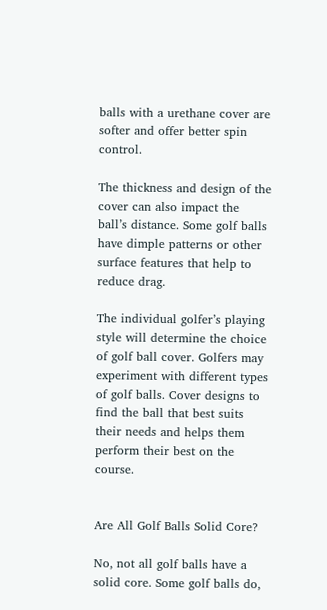balls with a urethane cover are softer and offer better spin control.

The thickness and design of the cover can also impact the ball’s distance. Some golf balls have dimple patterns or other surface features that help to reduce drag.

The individual golfer’s playing style will determine the choice of golf ball cover. Golfers may experiment with different types of golf balls. Cover designs to find the ball that best suits their needs and helps them perform their best on the course.


Are All Golf Balls Solid Core?

No, not all golf balls have a solid core. Some golf balls do,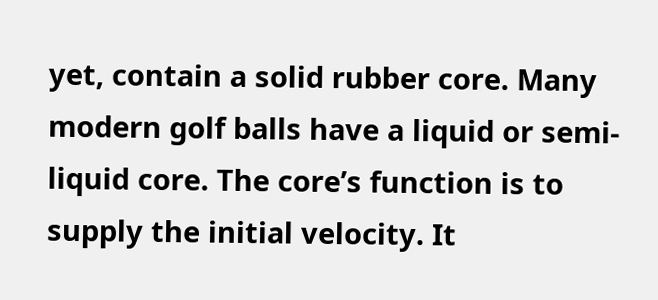yet, contain a solid rubber core. Many modern golf balls have a liquid or semi-liquid core. The core’s function is to supply the initial velocity. It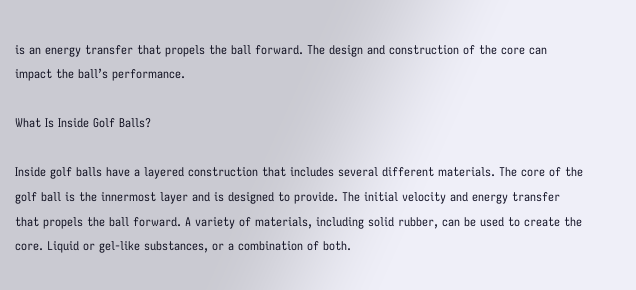is an energy transfer that propels the ball forward. The design and construction of the core can impact the ball’s performance.

What Is Inside Golf Balls?

Inside golf balls have a layered construction that includes several different materials. The core of the golf ball is the innermost layer and is designed to provide. The initial velocity and energy transfer that propels the ball forward. A variety of materials, including solid rubber, can be used to create the core. Liquid or gel-like substances, or a combination of both.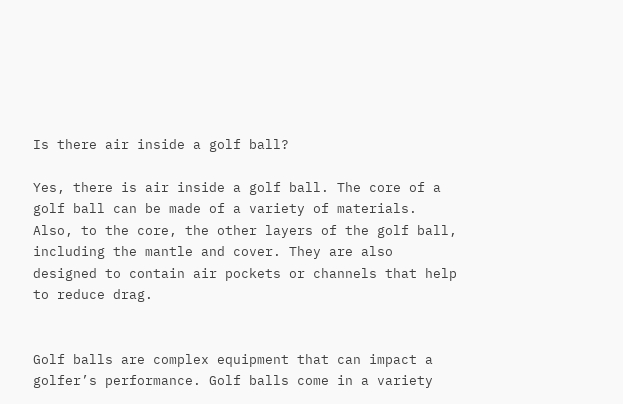Is there air inside a golf ball?

Yes, there is air inside a golf ball. The core of a golf ball can be made of a variety of materials. Also, to the core, the other layers of the golf ball, including the mantle and cover. They are also designed to contain air pockets or channels that help to reduce drag.


Golf balls are complex equipment that can impact a golfer’s performance. Golf balls come in a variety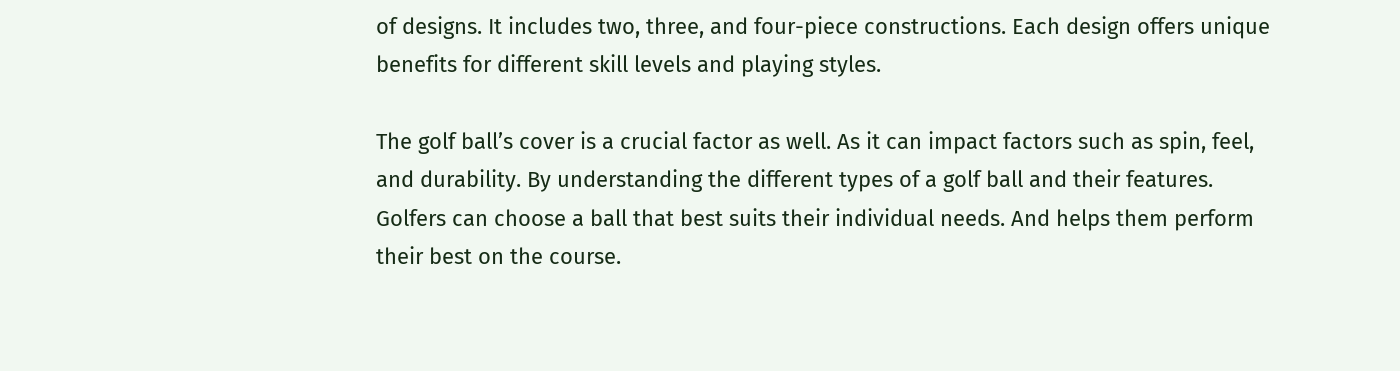of designs. It includes two, three, and four-piece constructions. Each design offers unique benefits for different skill levels and playing styles.

The golf ball’s cover is a crucial factor as well. As it can impact factors such as spin, feel, and durability. By understanding the different types of a golf ball and their features. Golfers can choose a ball that best suits their individual needs. And helps them perform their best on the course.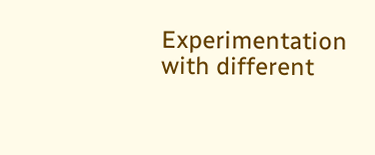Experimentation with different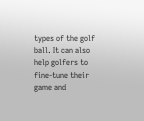types of the golf ball. It can also help golfers to fine-tune their game and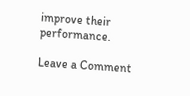improve their performance.

Leave a Comment